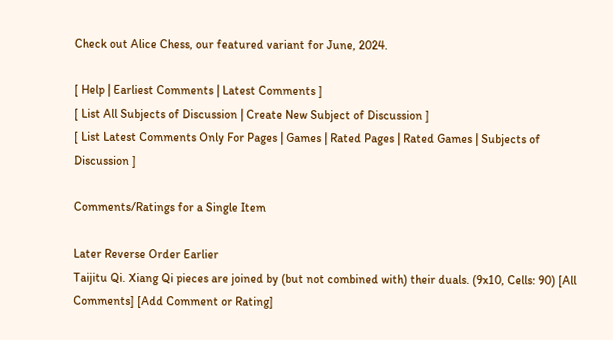Check out Alice Chess, our featured variant for June, 2024.

[ Help | Earliest Comments | Latest Comments ]
[ List All Subjects of Discussion | Create New Subject of Discussion ]
[ List Latest Comments Only For Pages | Games | Rated Pages | Rated Games | Subjects of Discussion ]

Comments/Ratings for a Single Item

Later Reverse Order Earlier
Taijitu Qi. Xiang Qi pieces are joined by (but not combined with) their duals. (9x10, Cells: 90) [All Comments] [Add Comment or Rating]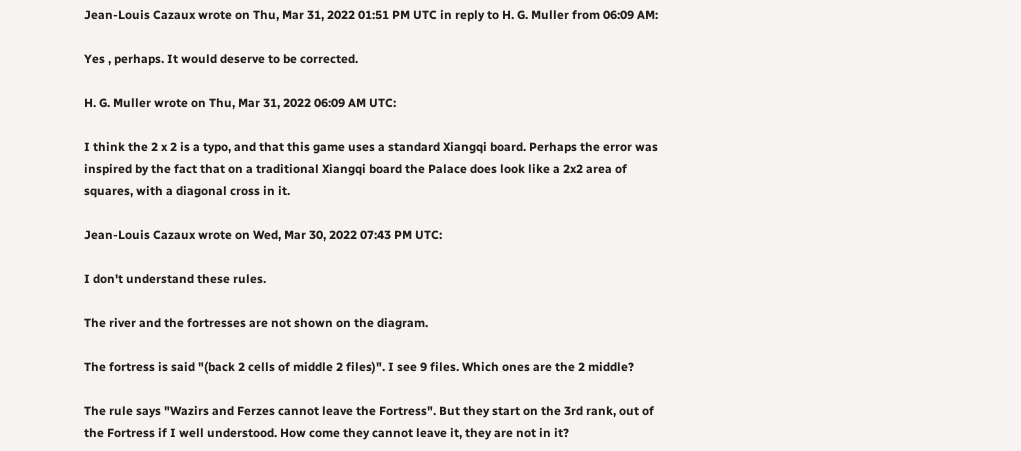Jean-Louis Cazaux wrote on Thu, Mar 31, 2022 01:51 PM UTC in reply to H. G. Muller from 06:09 AM:

Yes , perhaps. It would deserve to be corrected.

H. G. Muller wrote on Thu, Mar 31, 2022 06:09 AM UTC:

I think the 2 x 2 is a typo, and that this game uses a standard Xiangqi board. Perhaps the error was inspired by the fact that on a traditional Xiangqi board the Palace does look like a 2x2 area of squares, with a diagonal cross in it.

Jean-Louis Cazaux wrote on Wed, Mar 30, 2022 07:43 PM UTC:

I don't understand these rules.

The river and the fortresses are not shown on the diagram.

The fortress is said "(back 2 cells of middle 2 files)". I see 9 files. Which ones are the 2 middle?

The rule says "Wazirs and Ferzes cannot leave the Fortress". But they start on the 3rd rank, out of the Fortress if I well understood. How come they cannot leave it, they are not in it?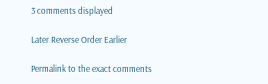3 comments displayed

Later Reverse Order Earlier

Permalink to the exact comments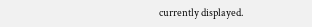currently displayed.